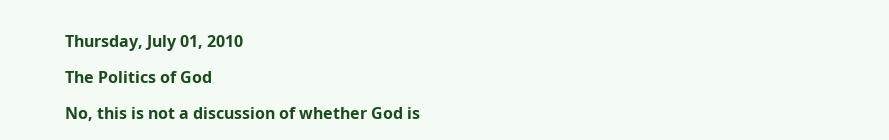Thursday, July 01, 2010

The Politics of God

No, this is not a discussion of whether God is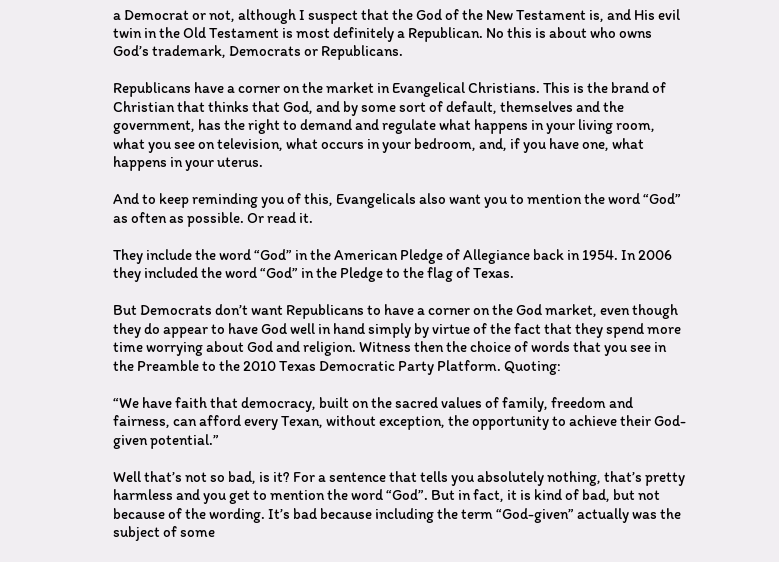a Democrat or not, although I suspect that the God of the New Testament is, and His evil twin in the Old Testament is most definitely a Republican. No this is about who owns God’s trademark, Democrats or Republicans.

Republicans have a corner on the market in Evangelical Christians. This is the brand of Christian that thinks that God, and by some sort of default, themselves and the government, has the right to demand and regulate what happens in your living room, what you see on television, what occurs in your bedroom, and, if you have one, what happens in your uterus.

And to keep reminding you of this, Evangelicals also want you to mention the word “God” as often as possible. Or read it.

They include the word “God” in the American Pledge of Allegiance back in 1954. In 2006 they included the word “God” in the Pledge to the flag of Texas.

But Democrats don’t want Republicans to have a corner on the God market, even though they do appear to have God well in hand simply by virtue of the fact that they spend more time worrying about God and religion. Witness then the choice of words that you see in the Preamble to the 2010 Texas Democratic Party Platform. Quoting:

“We have faith that democracy, built on the sacred values of family, freedom and fairness, can afford every Texan, without exception, the opportunity to achieve their God-given potential.”

Well that’s not so bad, is it? For a sentence that tells you absolutely nothing, that’s pretty harmless and you get to mention the word “God”. But in fact, it is kind of bad, but not because of the wording. It’s bad because including the term “God-given” actually was the subject of some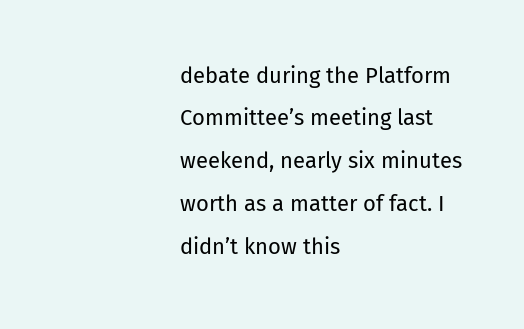debate during the Platform Committee’s meeting last weekend, nearly six minutes worth as a matter of fact. I didn’t know this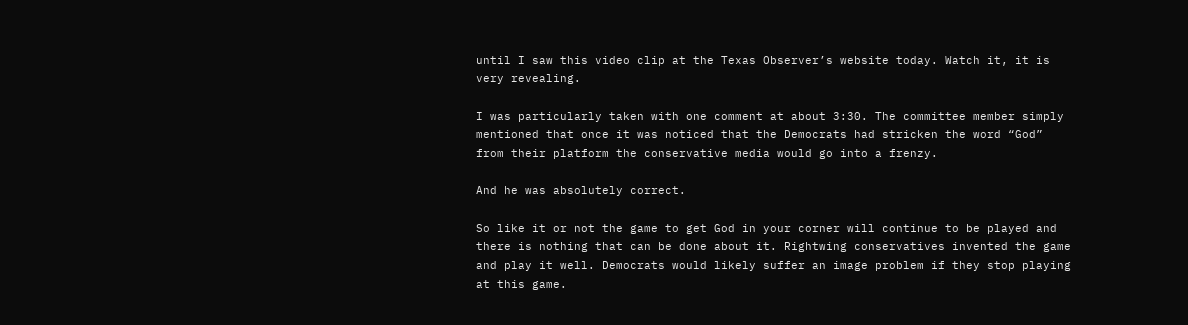until I saw this video clip at the Texas Observer’s website today. Watch it, it is very revealing.

I was particularly taken with one comment at about 3:30. The committee member simply mentioned that once it was noticed that the Democrats had stricken the word “God” from their platform the conservative media would go into a frenzy.

And he was absolutely correct.

So like it or not the game to get God in your corner will continue to be played and there is nothing that can be done about it. Rightwing conservatives invented the game and play it well. Democrats would likely suffer an image problem if they stop playing at this game.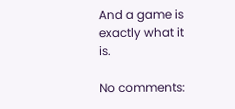And a game is exactly what it is.

No comments: